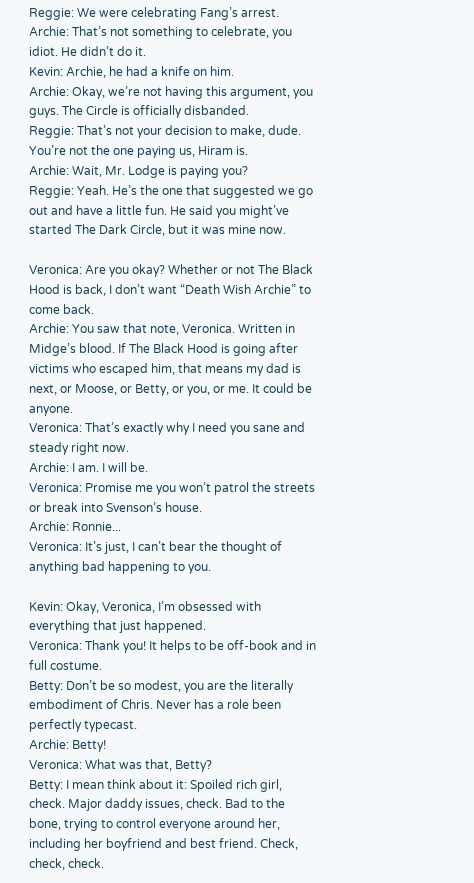Reggie: We were celebrating Fang’s arrest.
Archie: That’s not something to celebrate, you idiot. He didn’t do it.
Kevin: Archie, he had a knife on him.
Archie: Okay, we’re not having this argument, you guys. The Circle is officially disbanded.
Reggie: That’s not your decision to make, dude. You’re not the one paying us, Hiram is.
Archie: Wait, Mr. Lodge is paying you?
Reggie: Yeah. He’s the one that suggested we go out and have a little fun. He said you might’ve started The Dark Circle, but it was mine now.

Veronica: Are you okay? Whether or not The Black Hood is back, I don’t want “Death Wish Archie” to come back.
Archie: You saw that note, Veronica. Written in Midge’s blood. If The Black Hood is going after victims who escaped him, that means my dad is next, or Moose, or Betty, or you, or me. It could be anyone.
Veronica: That’s exactly why I need you sane and steady right now.
Archie: I am. I will be.
Veronica: Promise me you won’t patrol the streets or break into Svenson’s house.
Archie: Ronnie...
Veronica: It’s just, I can’t bear the thought of anything bad happening to you.

Kevin: Okay, Veronica, I’m obsessed with everything that just happened.
Veronica: Thank you! It helps to be off-book and in full costume.
Betty: Don’t be so modest, you are the literally embodiment of Chris. Never has a role been perfectly typecast.
Archie: Betty!
Veronica: What was that, Betty?
Betty: I mean think about it: Spoiled rich girl, check. Major daddy issues, check. Bad to the bone, trying to control everyone around her, including her boyfriend and best friend. Check, check, check.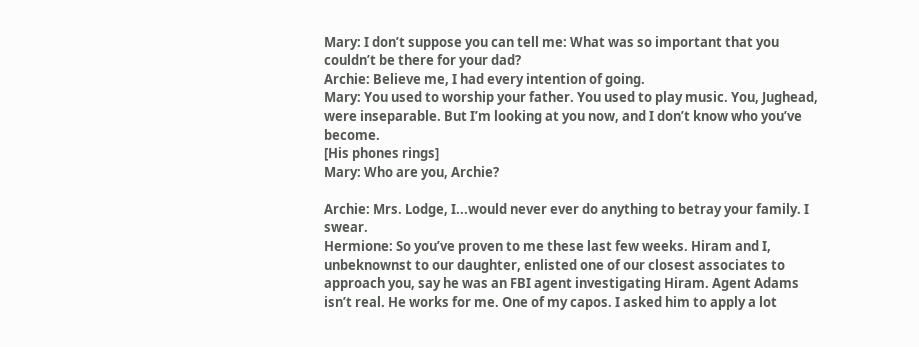Mary: I don’t suppose you can tell me: What was so important that you couldn’t be there for your dad?
Archie: Believe me, I had every intention of going.
Mary: You used to worship your father. You used to play music. You, Jughead, were inseparable. But I’m looking at you now, and I don’t know who you’ve become.
[His phones rings]
Mary: Who are you, Archie?

Archie: Mrs. Lodge, I...would never ever do anything to betray your family. I swear.
Hermione: So you’ve proven to me these last few weeks. Hiram and I, unbeknownst to our daughter, enlisted one of our closest associates to approach you, say he was an FBI agent investigating Hiram. Agent Adams isn’t real. He works for me. One of my capos. I asked him to apply a lot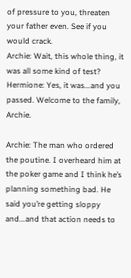of pressure to you, threaten your father even. See if you would crack.
Archie: Wait, this whole thing, it was all some kind of test?
Hermione: Yes, it was...and you passed. Welcome to the family, Archie.

Archie: The man who ordered the poutine. I overheard him at the poker game and I think he’s planning something bad. He said you’re getting sloppy and...and that action needs to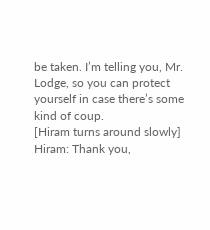be taken. I’m telling you, Mr. Lodge, so you can protect yourself in case there’s some kind of coup.
[Hiram turns around slowly]
Hiram: Thank you,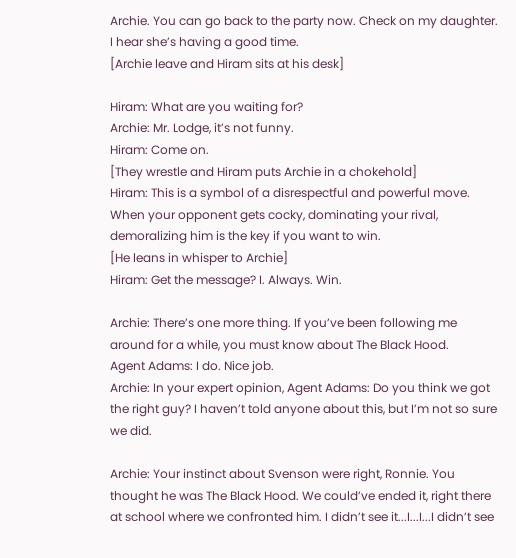Archie. You can go back to the party now. Check on my daughter. I hear she’s having a good time.
[Archie leave and Hiram sits at his desk]

Hiram: What are you waiting for?
Archie: Mr. Lodge, it’s not funny.
Hiram: Come on.
[They wrestle and Hiram puts Archie in a chokehold]
Hiram: This is a symbol of a disrespectful and powerful move. When your opponent gets cocky, dominating your rival, demoralizing him is the key if you want to win.
[He leans in whisper to Archie]
Hiram: Get the message? I. Always. Win.

Archie: There’s one more thing. If you’ve been following me around for a while, you must know about The Black Hood.
Agent Adams: I do. Nice job.
Archie: In your expert opinion, Agent Adams: Do you think we got the right guy? I haven’t told anyone about this, but I’m not so sure we did.

Archie: Your instinct about Svenson were right, Ronnie. You thought he was The Black Hood. We could’ve ended it, right there at school where we confronted him. I didn’t see it...I...I...I didn’t see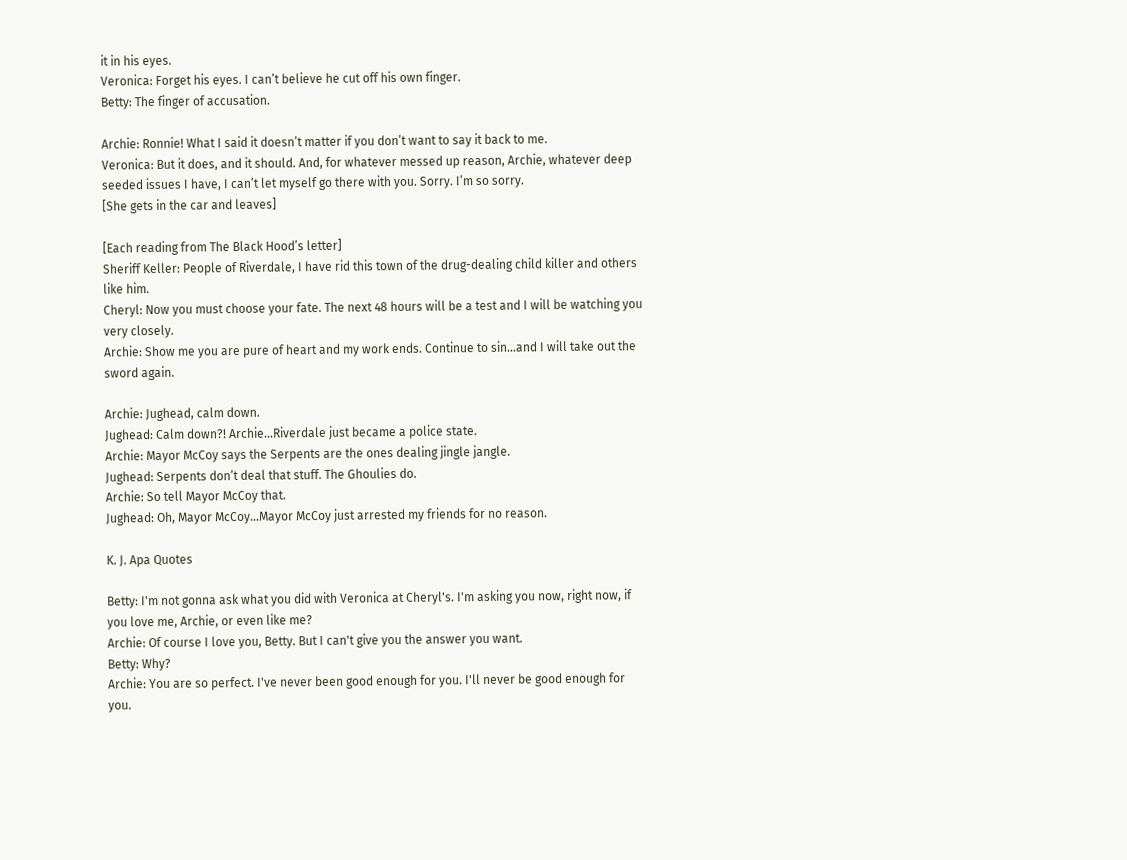it in his eyes.
Veronica: Forget his eyes. I can’t believe he cut off his own finger.
Betty: The finger of accusation.

Archie: Ronnie! What I said it doesn’t matter if you don’t want to say it back to me.
Veronica: But it does, and it should. And, for whatever messed up reason, Archie, whatever deep seeded issues I have, I can’t let myself go there with you. Sorry. I’m so sorry.
[She gets in the car and leaves]

[Each reading from The Black Hood’s letter]
Sheriff Keller: People of Riverdale, I have rid this town of the drug-dealing child killer and others like him.
Cheryl: Now you must choose your fate. The next 48 hours will be a test and I will be watching you very closely.
Archie: Show me you are pure of heart and my work ends. Continue to sin...and I will take out the sword again.

Archie: Jughead, calm down.
Jughead: Calm down?! Archie...Riverdale just became a police state.
Archie: Mayor McCoy says the Serpents are the ones dealing jingle jangle.
Jughead: Serpents don’t deal that stuff. The Ghoulies do.
Archie: So tell Mayor McCoy that.
Jughead: Oh, Mayor McCoy...Mayor McCoy just arrested my friends for no reason.

K. J. Apa Quotes

Betty: I'm not gonna ask what you did with Veronica at Cheryl's. I'm asking you now, right now, if you love me, Archie, or even like me?
Archie: Of course I love you, Betty. But I can't give you the answer you want.
Betty: Why?
Archie: You are so perfect. I've never been good enough for you. I'll never be good enough for you.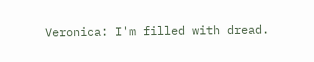Veronica: I'm filled with dread.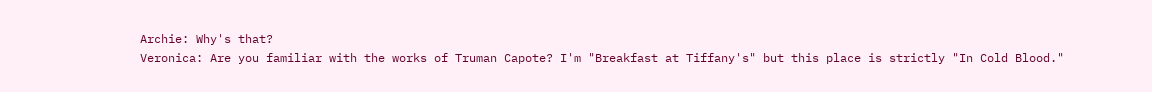Archie: Why's that?
Veronica: Are you familiar with the works of Truman Capote? I'm "Breakfast at Tiffany's" but this place is strictly "In Cold Blood."